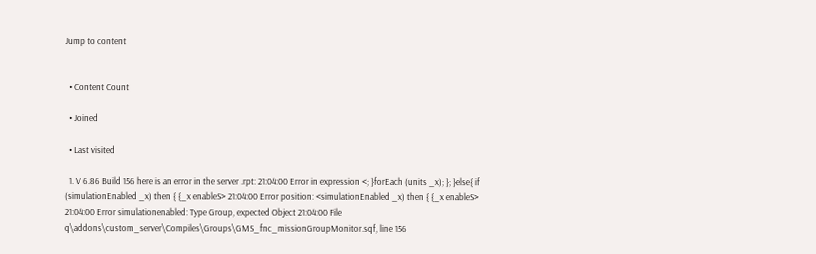Jump to content


  • Content Count

  • Joined

  • Last visited

  1. V 6.86 Build 156 here is an error in the server .rpt: 21:04:00 Error in expression <; }forEach (units _x); }; }else{ if (simulationEnabled _x) then { {_x enableS> 21:04:00 Error position: <simulationEnabled _x) then { {_x enableS> 21:04:00 Error simulationenabled: Type Group, expected Object 21:04:00 File q\addons\custom_server\Compiles\Groups\GMS_fnc_missionGroupMonitor.sqf, line 156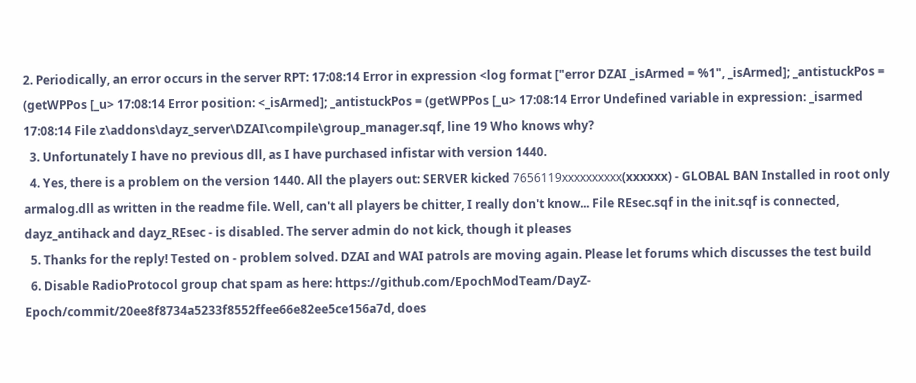2. Periodically, an error occurs in the server RPT: 17:08:14 Error in expression <log format ["error DZAI _isArmed = %1", _isArmed]; _antistuckPos = (getWPPos [_u> 17:08:14 Error position: <_isArmed]; _antistuckPos = (getWPPos [_u> 17:08:14 Error Undefined variable in expression: _isarmed 17:08:14 File z\addons\dayz_server\DZAI\compile\group_manager.sqf, line 19 Who knows why?
  3. Unfortunately I have no previous dll, as I have purchased infistar with version 1440.
  4. Yes, there is a problem on the version 1440. All the players out: SERVER kicked 7656119хххххххххх(xxxxxx) - GLOBAL BAN Installed in root only armalog.dll as written in the readme file. Well, can't all players be chitter, I really don't know... File REsec.sqf in the init.sqf is connected, dayz_antihack and dayz_REsec - is disabled. The server admin do not kick, though it pleases
  5. Thanks for the reply! Tested on - problem solved. DZAI and WAI patrols are moving again. Please let forums which discusses the test build
  6. Disable RadioProtocol group chat spam as here: https://github.com/EpochModTeam/DayZ-Epoch/commit/20ee8f8734a5233f8552ffee66e82ee5ce156a7d, does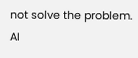not solve the problem. AI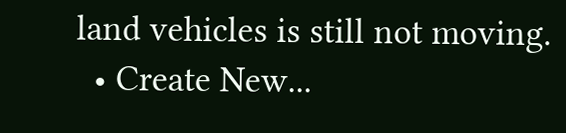land vehicles is still not moving.
  • Create New...